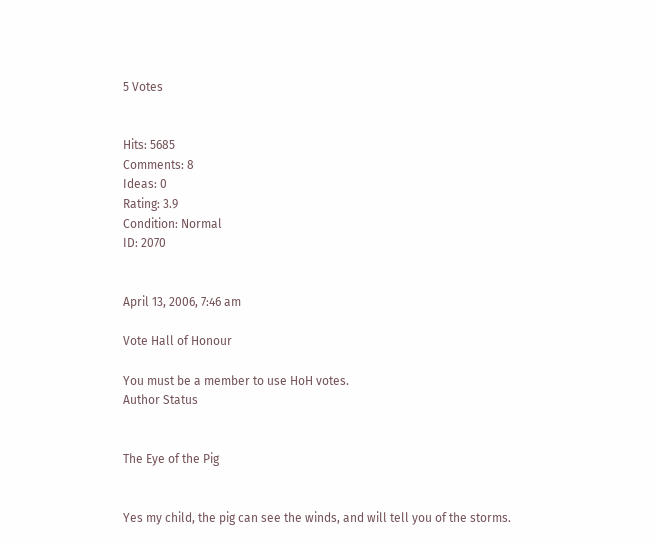5 Votes


Hits: 5685
Comments: 8
Ideas: 0
Rating: 3.9
Condition: Normal
ID: 2070


April 13, 2006, 7:46 am

Vote Hall of Honour

You must be a member to use HoH votes.
Author Status


The Eye of the Pig


Yes my child, the pig can see the winds, and will tell you of the storms.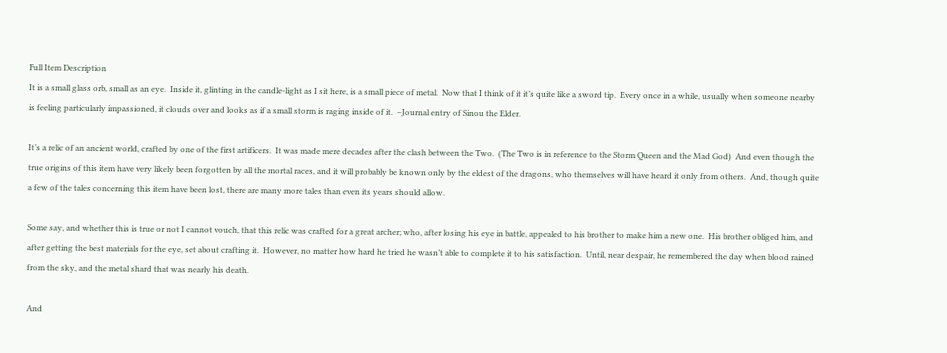Full Item Description
It is a small glass orb, small as an eye.  Inside it, glinting in the candle-light as I sit here, is a small piece of metal.  Now that I think of it it’s quite like a sword tip.  Every once in a while, usually when someone nearby is feeling particularly impassioned, it clouds over and looks as if a small storm is raging inside of it.  –Journal entry of Sinou the Elder.

It’s a relic of an ancient world, crafted by one of the first artificers.  It was made mere decades after the clash between the Two.  (The Two is in reference to the Storm Queen and the Mad God)  And even though the true origins of this item have very likely been forgotten by all the mortal races, and it will probably be known only by the eldest of the dragons, who themselves will have heard it only from others.  And, though quite a few of the tales concerning this item have been lost, there are many more tales than even its years should allow.

Some say, and whether this is true or not I cannot vouch, that this relic was crafted for a great archer; who, after losing his eye in battle, appealed to his brother to make him a new one.  His brother obliged him, and after getting the best materials for the eye, set about crafting it.  However, no matter how hard he tried he wasn’t able to complete it to his satisfaction.  Until, near despair, he remembered the day when blood rained from the sky, and the metal shard that was nearly his death.

And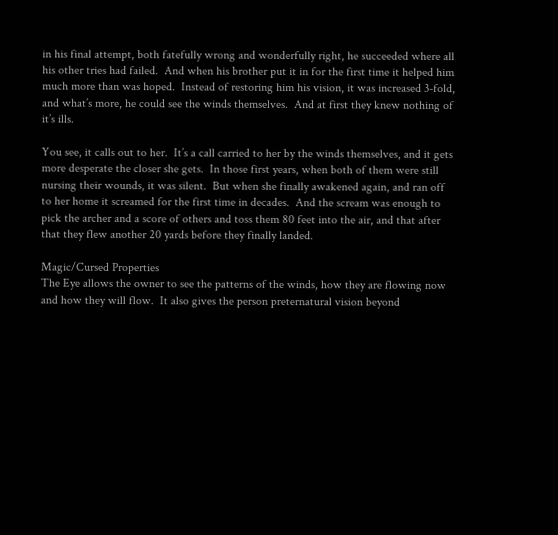in his final attempt, both fatefully wrong and wonderfully right, he succeeded where all his other tries had failed.  And when his brother put it in for the first time it helped him much more than was hoped.  Instead of restoring him his vision, it was increased 3-fold, and what’s more, he could see the winds themselves.  And at first they knew nothing of it’s ills.

You see, it calls out to her.  It’s a call carried to her by the winds themselves, and it gets more desperate the closer she gets.  In those first years, when both of them were still nursing their wounds, it was silent.  But when she finally awakened again, and ran off to her home it screamed for the first time in decades.  And the scream was enough to pick the archer and a score of others and toss them 80 feet into the air, and that after that they flew another 20 yards before they finally landed.

Magic/Cursed Properties
The Eye allows the owner to see the patterns of the winds, how they are flowing now and how they will flow.  It also gives the person preternatural vision beyond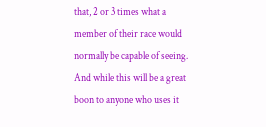that, 2 or 3 times what a member of their race would normally be capable of seeing.  And while this will be a great boon to anyone who uses it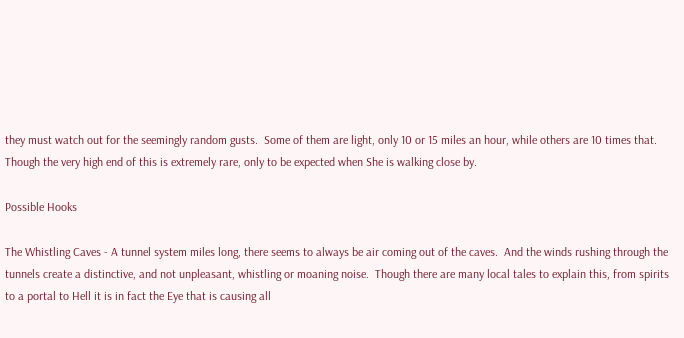they must watch out for the seemingly random gusts.  Some of them are light, only 10 or 15 miles an hour, while others are 10 times that.  Though the very high end of this is extremely rare, only to be expected when She is walking close by.

Possible Hooks

The Whistling Caves - A tunnel system miles long, there seems to always be air coming out of the caves.  And the winds rushing through the tunnels create a distinctive, and not unpleasant, whistling or moaning noise.  Though there are many local tales to explain this, from spirits to a portal to Hell it is in fact the Eye that is causing all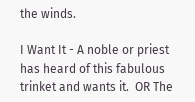the winds.

I Want It - A noble or priest has heard of this fabulous trinket and wants it.  OR The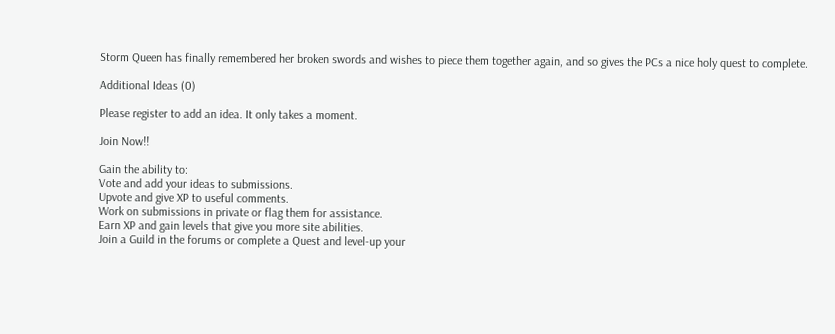Storm Queen has finally remembered her broken swords and wishes to piece them together again, and so gives the PCs a nice holy quest to complete.

Additional Ideas (0)

Please register to add an idea. It only takes a moment.

Join Now!!

Gain the ability to:
Vote and add your ideas to submissions.
Upvote and give XP to useful comments.
Work on submissions in private or flag them for assistance.
Earn XP and gain levels that give you more site abilities.
Join a Guild in the forums or complete a Quest and level-up your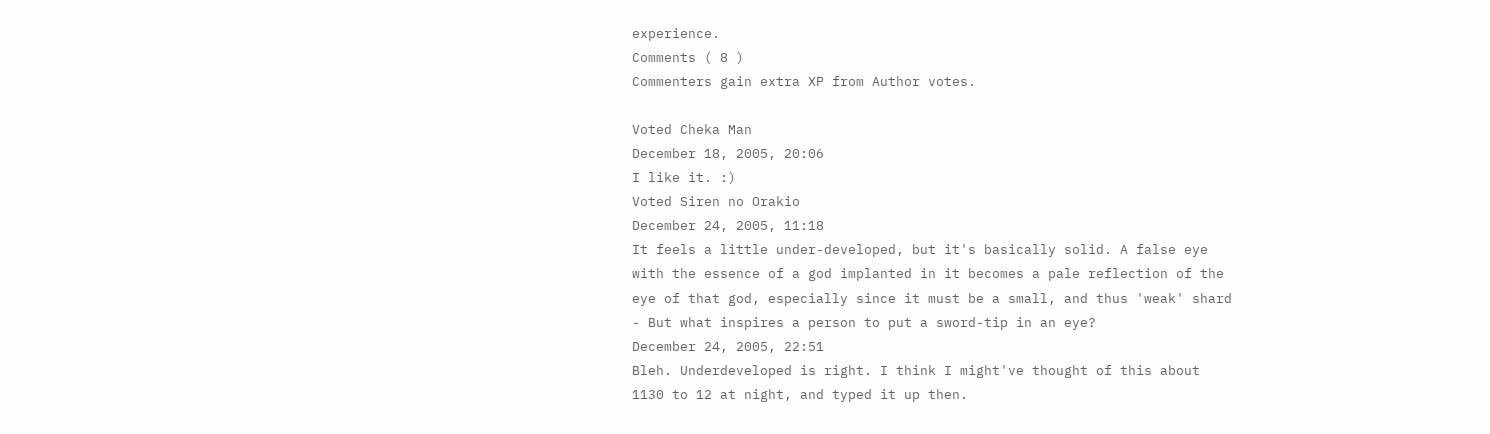experience.
Comments ( 8 )
Commenters gain extra XP from Author votes.

Voted Cheka Man
December 18, 2005, 20:06
I like it. :)
Voted Siren no Orakio
December 24, 2005, 11:18
It feels a little under-developed, but it's basically solid. A false eye with the essence of a god implanted in it becomes a pale reflection of the eye of that god, especially since it must be a small, and thus 'weak' shard - But what inspires a person to put a sword-tip in an eye?
December 24, 2005, 22:51
Bleh. Underdeveloped is right. I think I might've thought of this about 1130 to 12 at night, and typed it up then.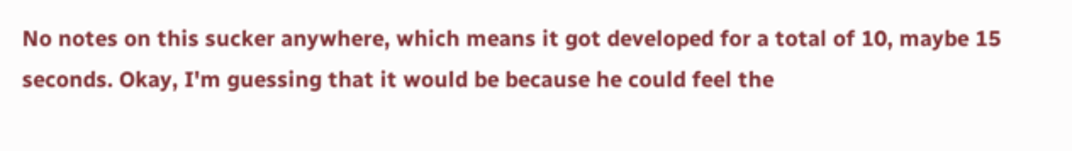No notes on this sucker anywhere, which means it got developed for a total of 10, maybe 15 seconds. Okay, I'm guessing that it would be because he could feel the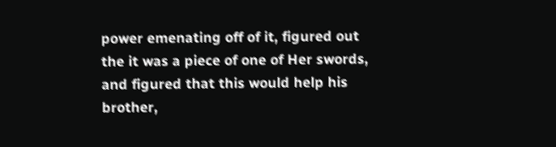power emenating off of it, figured out the it was a piece of one of Her swords, and figured that this would help his brother,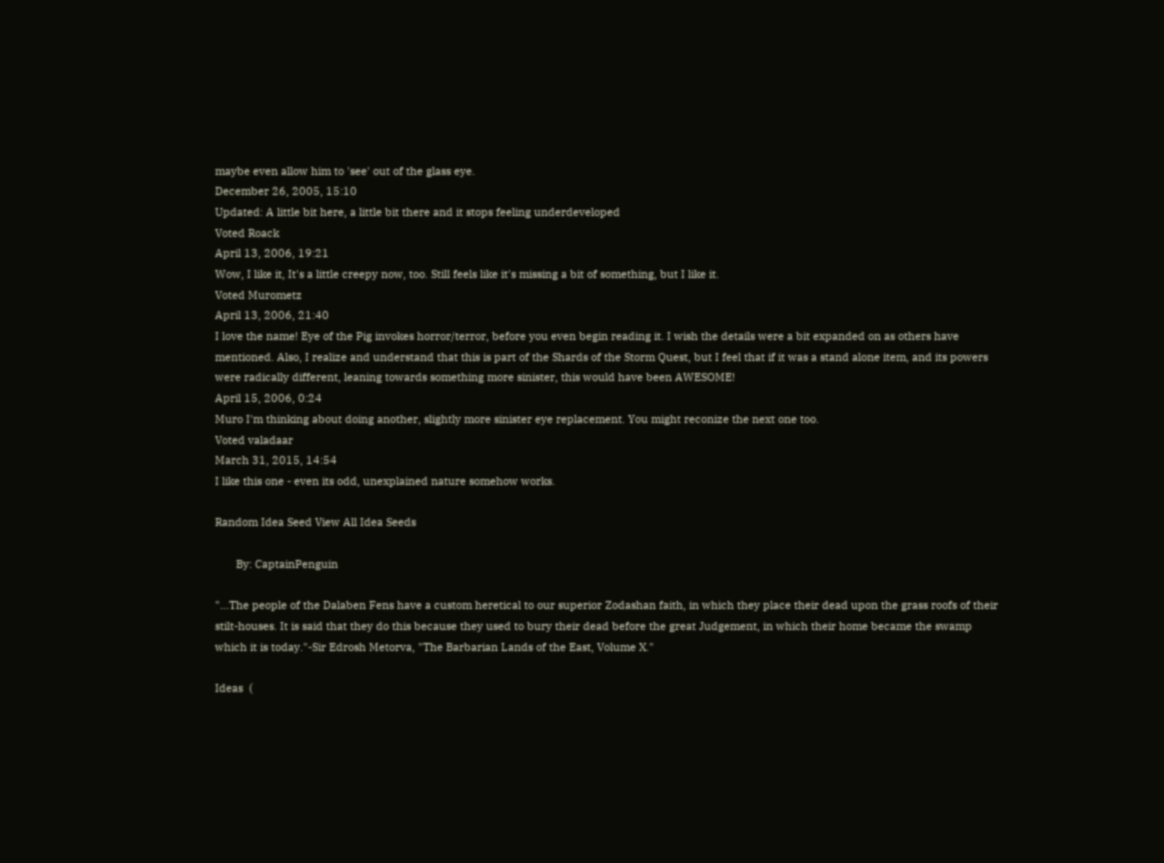maybe even allow him to 'see' out of the glass eye.
December 26, 2005, 15:10
Updated: A little bit here, a little bit there and it stops feeling underdeveloped
Voted Roack
April 13, 2006, 19:21
Wow, I like it, It's a little creepy now, too. Still feels like it's missing a bit of something, but I like it.
Voted Murometz
April 13, 2006, 21:40
I love the name! Eye of the Pig invokes horror/terror, before you even begin reading it. I wish the details were a bit expanded on as others have mentioned. Also, I realize and understand that this is part of the Shards of the Storm Quest, but I feel that if it was a stand alone item, and its powers were radically different, leaning towards something more sinister, this would have been AWESOME!
April 15, 2006, 0:24
Muro I'm thinking about doing another, slightly more sinister eye replacement. You might reconize the next one too.
Voted valadaar
March 31, 2015, 14:54
I like this one - even its odd, unexplained nature somehow works.

Random Idea Seed View All Idea Seeds

       By: CaptainPenguin

"...The people of the Dalaben Fens have a custom heretical to our superior Zodashan faith, in which they place their dead upon the grass roofs of their stilt-houses. It is said that they do this because they used to bury their dead before the great Judgement, in which their home became the swamp which it is today."-Sir Edrosh Metorva, "The Barbarian Lands of the East, Volume X."

Ideas  (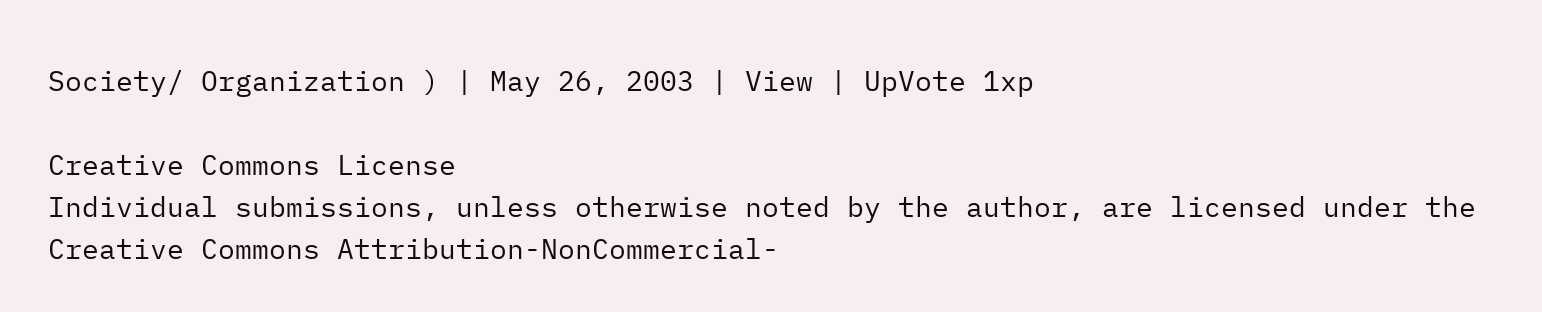Society/ Organization ) | May 26, 2003 | View | UpVote 1xp

Creative Commons License
Individual submissions, unless otherwise noted by the author, are licensed under the
Creative Commons Attribution-NonCommercial-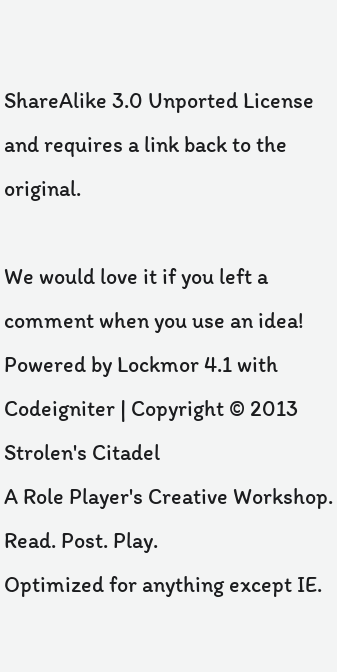ShareAlike 3.0 Unported License
and requires a link back to the original.

We would love it if you left a comment when you use an idea!
Powered by Lockmor 4.1 with Codeigniter | Copyright © 2013 Strolen's Citadel
A Role Player's Creative Workshop.
Read. Post. Play.
Optimized for anything except IE.